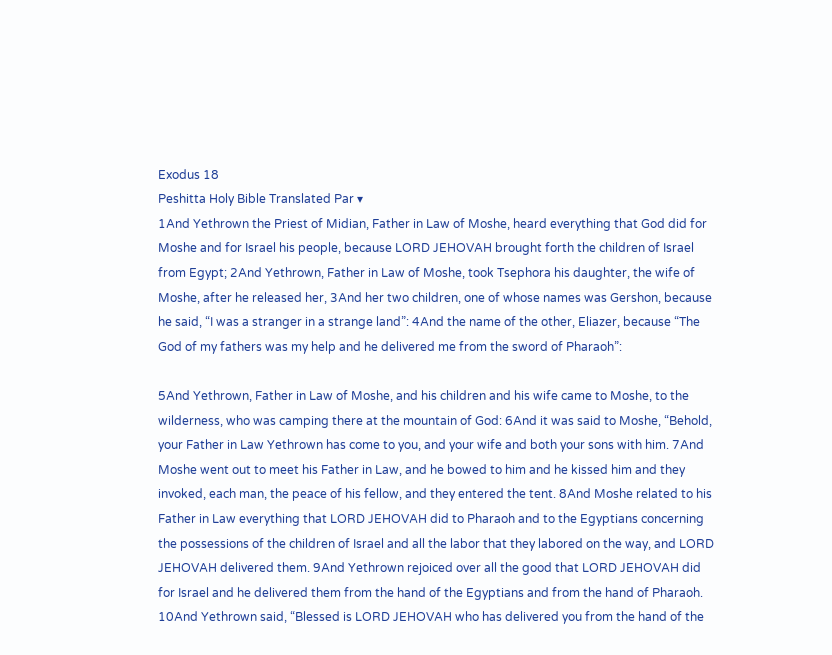Exodus 18
Peshitta Holy Bible Translated Par ▾
1And Yethrown the Priest of Midian, Father in Law of Moshe, heard everything that God did for Moshe and for Israel his people, because LORD JEHOVAH brought forth the children of Israel from Egypt; 2And Yethrown, Father in Law of Moshe, took Tsephora his daughter, the wife of Moshe, after he released her, 3And her two children, one of whose names was Gershon, because he said, “I was a stranger in a strange land”: 4And the name of the other, Eliazer, because “The God of my fathers was my help and he delivered me from the sword of Pharaoh”:

5And Yethrown, Father in Law of Moshe, and his children and his wife came to Moshe, to the wilderness, who was camping there at the mountain of God: 6And it was said to Moshe, “Behold, your Father in Law Yethrown has come to you, and your wife and both your sons with him. 7And Moshe went out to meet his Father in Law, and he bowed to him and he kissed him and they invoked, each man, the peace of his fellow, and they entered the tent. 8And Moshe related to his Father in Law everything that LORD JEHOVAH did to Pharaoh and to the Egyptians concerning the possessions of the children of Israel and all the labor that they labored on the way, and LORD JEHOVAH delivered them. 9And Yethrown rejoiced over all the good that LORD JEHOVAH did for Israel and he delivered them from the hand of the Egyptians and from the hand of Pharaoh. 10And Yethrown said, “Blessed is LORD JEHOVAH who has delivered you from the hand of the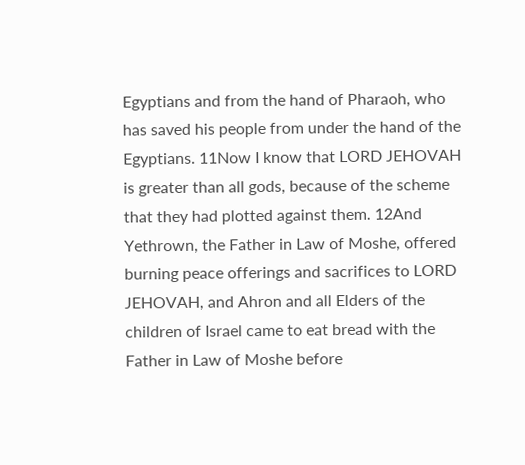Egyptians and from the hand of Pharaoh, who has saved his people from under the hand of the Egyptians. 11Now I know that LORD JEHOVAH is greater than all gods, because of the scheme that they had plotted against them. 12And Yethrown, the Father in Law of Moshe, offered burning peace offerings and sacrifices to LORD JEHOVAH, and Ahron and all Elders of the children of Israel came to eat bread with the Father in Law of Moshe before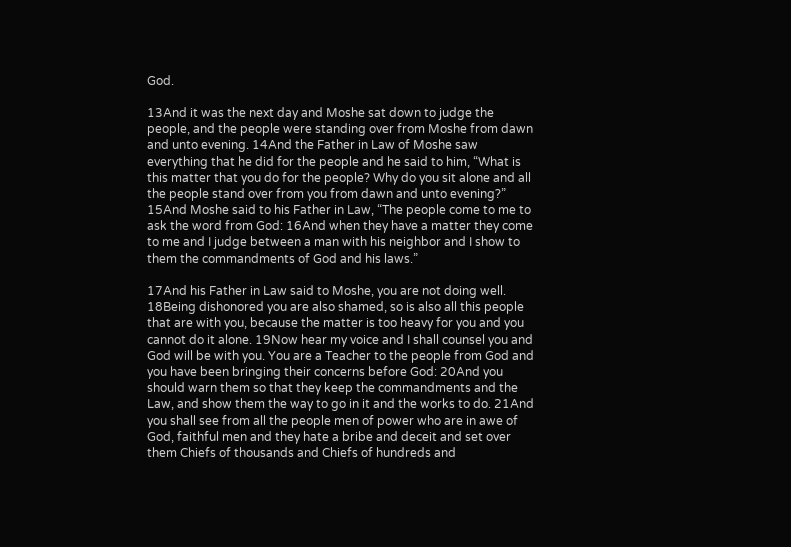God.

13And it was the next day and Moshe sat down to judge the people, and the people were standing over from Moshe from dawn and unto evening. 14And the Father in Law of Moshe saw everything that he did for the people and he said to him, “What is this matter that you do for the people? Why do you sit alone and all the people stand over from you from dawn and unto evening?” 15And Moshe said to his Father in Law, “The people come to me to ask the word from God: 16And when they have a matter they come to me and I judge between a man with his neighbor and I show to them the commandments of God and his laws.”

17And his Father in Law said to Moshe, you are not doing well. 18Being dishonored you are also shamed, so is also all this people that are with you, because the matter is too heavy for you and you cannot do it alone. 19Now hear my voice and I shall counsel you and God will be with you. You are a Teacher to the people from God and you have been bringing their concerns before God: 20And you should warn them so that they keep the commandments and the Law, and show them the way to go in it and the works to do. 21And you shall see from all the people men of power who are in awe of God, faithful men and they hate a bribe and deceit and set over them Chiefs of thousands and Chiefs of hundreds and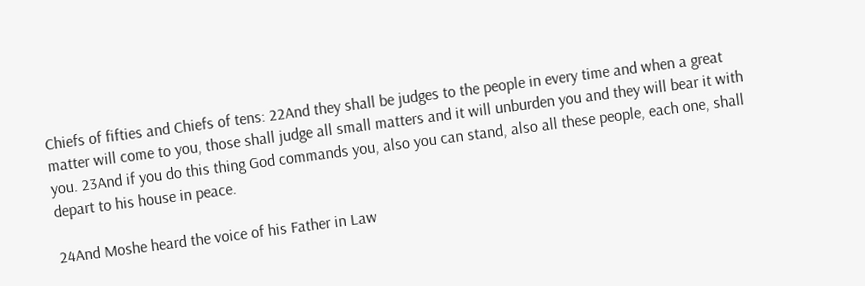Chiefs of fifties and Chiefs of tens: 22And they shall be judges to the people in every time and when a great matter will come to you, those shall judge all small matters and it will unburden you and they will bear it with you. 23And if you do this thing God commands you, also you can stand, also all these people, each one, shall depart to his house in peace.

24And Moshe heard the voice of his Father in Law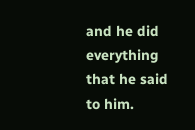and he did everything that he said to him.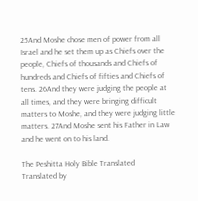25And Moshe chose men of power from all Israel and he set them up as Chiefs over the people, Chiefs of thousands and Chiefs of hundreds and Chiefs of fifties and Chiefs of tens. 26And they were judging the people at all times, and they were bringing difficult matters to Moshe, and they were judging little matters. 27And Moshe sent his Father in Law and he went on to his land.

The Peshitta Holy Bible Translated
Translated by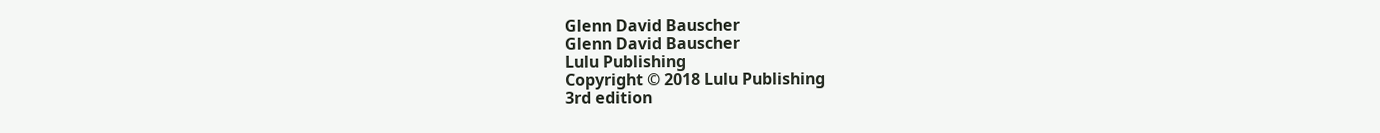Glenn David Bauscher
Glenn David Bauscher
Lulu Publishing
Copyright © 2018 Lulu Publishing
3rd edition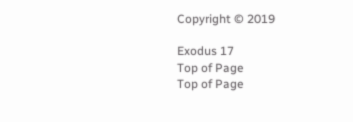Copyright © 2019

Exodus 17
Top of Page
Top of Page